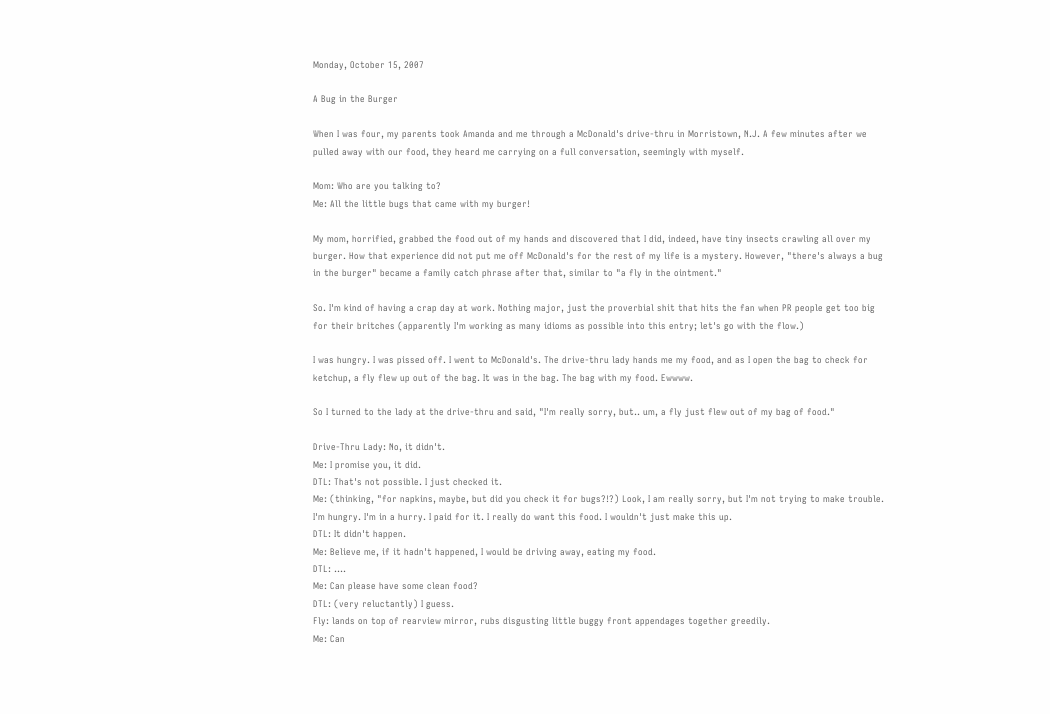Monday, October 15, 2007

A Bug in the Burger

When I was four, my parents took Amanda and me through a McDonald's drive-thru in Morristown, N.J. A few minutes after we pulled away with our food, they heard me carrying on a full conversation, seemingly with myself.

Mom: Who are you talking to?
Me: All the little bugs that came with my burger!

My mom, horrified, grabbed the food out of my hands and discovered that I did, indeed, have tiny insects crawling all over my burger. How that experience did not put me off McDonald's for the rest of my life is a mystery. However, "there's always a bug in the burger" became a family catch phrase after that, similar to "a fly in the ointment."

So. I'm kind of having a crap day at work. Nothing major, just the proverbial shit that hits the fan when PR people get too big for their britches (apparently I'm working as many idioms as possible into this entry; let's go with the flow.)

I was hungry. I was pissed off. I went to McDonald's. The drive-thru lady hands me my food, and as I open the bag to check for ketchup, a fly flew up out of the bag. It was in the bag. The bag with my food. Ewwww.

So I turned to the lady at the drive-thru and said, "I'm really sorry, but.. um, a fly just flew out of my bag of food."

Drive-Thru Lady: No, it didn't.
Me: I promise you, it did.
DTL: That's not possible. I just checked it.
Me: (thinking, "for napkins, maybe, but did you check it for bugs?!?) Look, I am really sorry, but I'm not trying to make trouble. I'm hungry. I'm in a hurry. I paid for it. I really do want this food. I wouldn't just make this up.
DTL: It didn't happen.
Me: Believe me, if it hadn't happened, I would be driving away, eating my food.
DTL: ....
Me: Can please have some clean food?
DTL: (very reluctantly) I guess.
Fly: lands on top of rearview mirror, rubs disgusting little buggy front appendages together greedily.
Me: Can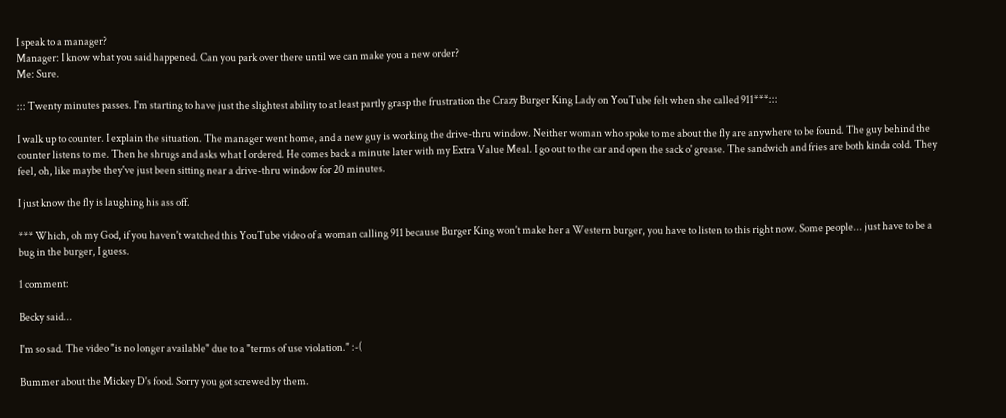I speak to a manager?
Manager: I know what you said happened. Can you park over there until we can make you a new order?
Me: Sure.

::: Twenty minutes passes. I'm starting to have just the slightest ability to at least partly grasp the frustration the Crazy Burger King Lady on YouTube felt when she called 911***:::

I walk up to counter. I explain the situation. The manager went home, and a new guy is working the drive-thru window. Neither woman who spoke to me about the fly are anywhere to be found. The guy behind the counter listens to me. Then he shrugs and asks what I ordered. He comes back a minute later with my Extra Value Meal. I go out to the car and open the sack o' grease. The sandwich and fries are both kinda cold. They feel, oh, like maybe they've just been sitting near a drive-thru window for 20 minutes.

I just know the fly is laughing his ass off.

*** Which, oh my God, if you haven't watched this YouTube video of a woman calling 911 because Burger King won't make her a Western burger, you have to listen to this right now. Some people... just have to be a bug in the burger, I guess.

1 comment:

Becky said...

I'm so sad. The video "is no longer available" due to a "terms of use violation." :-(

Bummer about the Mickey D's food. Sorry you got screwed by them.